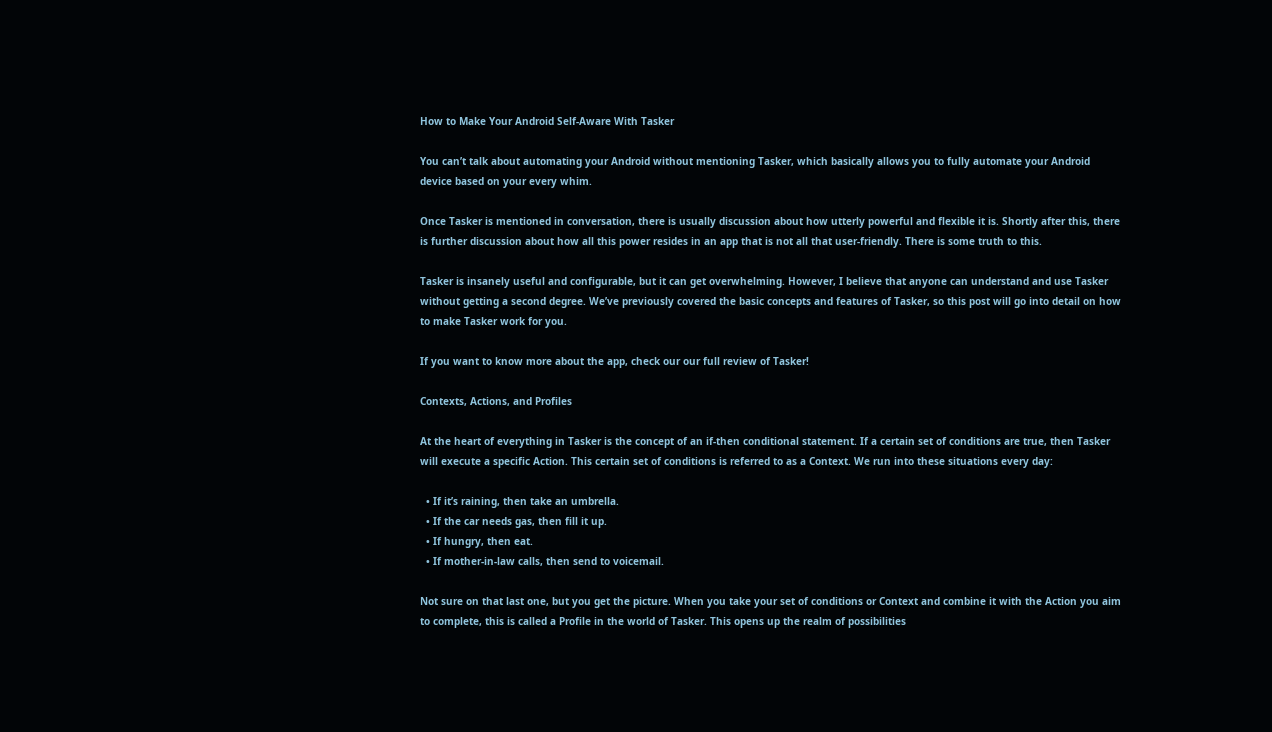How to Make Your Android Self-Aware With Tasker

You can’t talk about automating your Android without mentioning Tasker, which basically allows you to fully automate your Android device based on your every whim.

Once Tasker is mentioned in conversation, there is usually discussion about how utterly powerful and flexible it is. Shortly after this, there is further discussion about how all this power resides in an app that is not all that user-friendly. There is some truth to this.

Tasker is insanely useful and configurable, but it can get overwhelming. However, I believe that anyone can understand and use Tasker without getting a second degree. We’ve previously covered the basic concepts and features of Tasker, so this post will go into detail on how to make Tasker work for you.

If you want to know more about the app, check our our full review of Tasker!

Contexts, Actions, and Profiles

At the heart of everything in Tasker is the concept of an if-then conditional statement. If a certain set of conditions are true, then Tasker will execute a specific Action. This certain set of conditions is referred to as a Context. We run into these situations every day:

  • If it’s raining, then take an umbrella.
  • If the car needs gas, then fill it up.
  • If hungry, then eat.
  • If mother-in-law calls, then send to voicemail.

Not sure on that last one, but you get the picture. When you take your set of conditions or Context and combine it with the Action you aim to complete, this is called a Profile in the world of Tasker. This opens up the realm of possibilities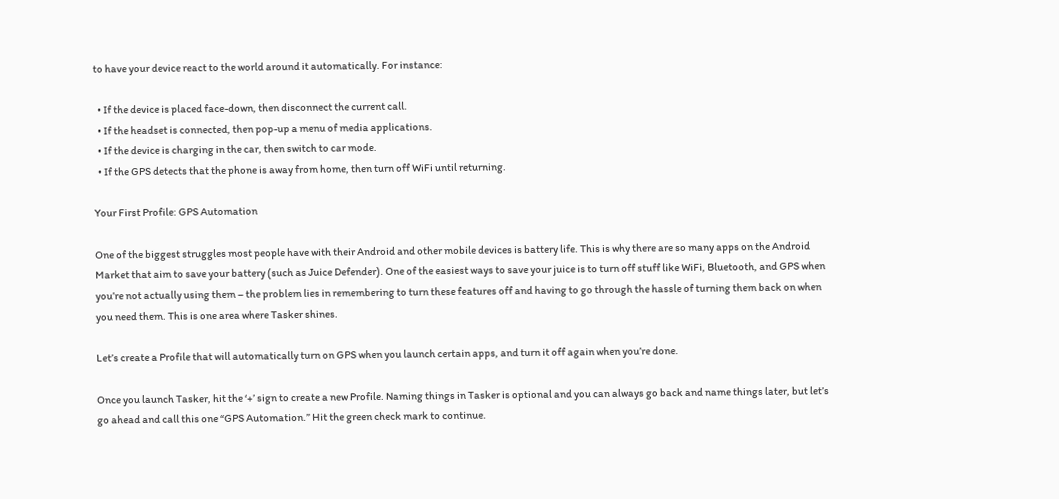to have your device react to the world around it automatically. For instance:

  • If the device is placed face-down, then disconnect the current call.
  • If the headset is connected, then pop-up a menu of media applications.
  • If the device is charging in the car, then switch to car mode.
  • If the GPS detects that the phone is away from home, then turn off WiFi until returning.

Your First Profile: GPS Automation

One of the biggest struggles most people have with their Android and other mobile devices is battery life. This is why there are so many apps on the Android Market that aim to save your battery (such as Juice Defender). One of the easiest ways to save your juice is to turn off stuff like WiFi, Bluetooth, and GPS when you’re not actually using them – the problem lies in remembering to turn these features off and having to go through the hassle of turning them back on when you need them. This is one area where Tasker shines.

Let’s create a Profile that will automatically turn on GPS when you launch certain apps, and turn it off again when you’re done.

Once you launch Tasker, hit the ‘+’ sign to create a new Profile. Naming things in Tasker is optional and you can always go back and name things later, but let’s go ahead and call this one “GPS Automation.” Hit the green check mark to continue.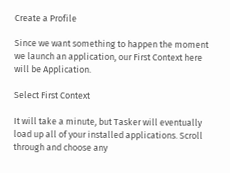Create a Profile

Since we want something to happen the moment we launch an application, our First Context here will be Application.

Select First Context

It will take a minute, but Tasker will eventually load up all of your installed applications. Scroll through and choose any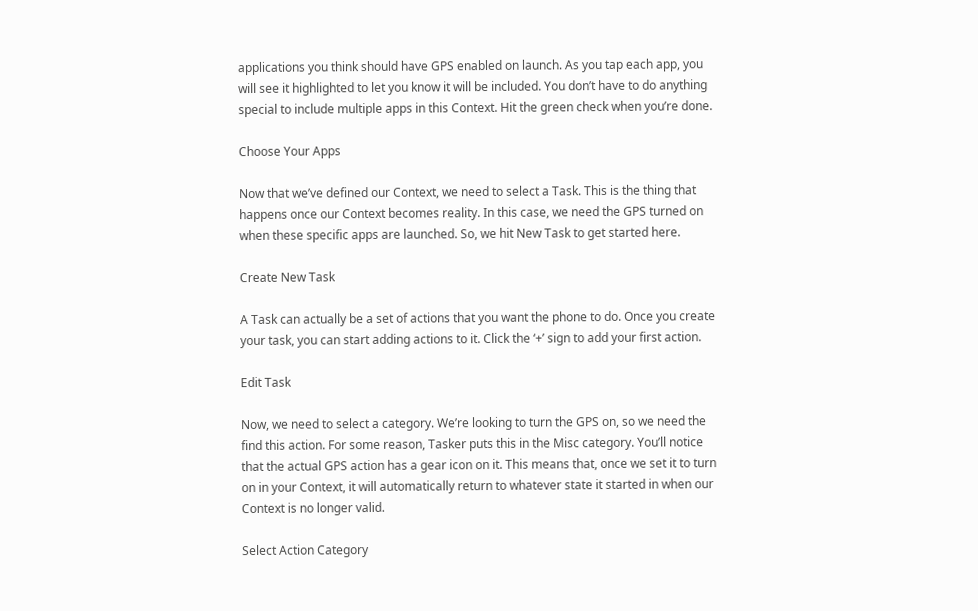applications you think should have GPS enabled on launch. As you tap each app, you will see it highlighted to let you know it will be included. You don’t have to do anything special to include multiple apps in this Context. Hit the green check when you’re done.

Choose Your Apps

Now that we’ve defined our Context, we need to select a Task. This is the thing that happens once our Context becomes reality. In this case, we need the GPS turned on when these specific apps are launched. So, we hit New Task to get started here.

Create New Task

A Task can actually be a set of actions that you want the phone to do. Once you create your task, you can start adding actions to it. Click the ‘+’ sign to add your first action.

Edit Task

Now, we need to select a category. We’re looking to turn the GPS on, so we need the find this action. For some reason, Tasker puts this in the Misc category. You’ll notice that the actual GPS action has a gear icon on it. This means that, once we set it to turn on in your Context, it will automatically return to whatever state it started in when our Context is no longer valid.

Select Action Category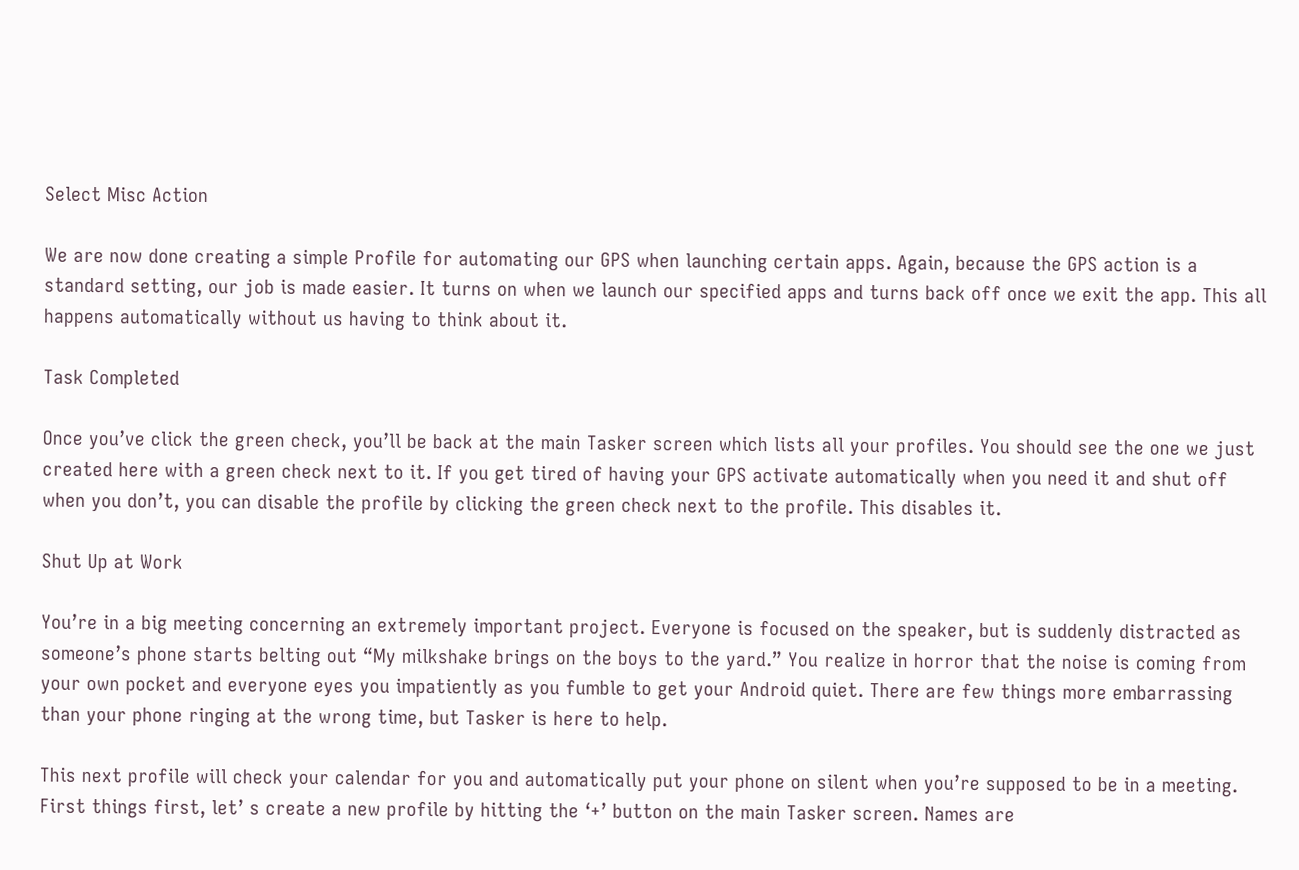Select Misc Action

We are now done creating a simple Profile for automating our GPS when launching certain apps. Again, because the GPS action is a standard setting, our job is made easier. It turns on when we launch our specified apps and turns back off once we exit the app. This all happens automatically without us having to think about it.

Task Completed

Once you’ve click the green check, you’ll be back at the main Tasker screen which lists all your profiles. You should see the one we just created here with a green check next to it. If you get tired of having your GPS activate automatically when you need it and shut off when you don’t, you can disable the profile by clicking the green check next to the profile. This disables it.

Shut Up at Work

You’re in a big meeting concerning an extremely important project. Everyone is focused on the speaker, but is suddenly distracted as someone’s phone starts belting out “My milkshake brings on the boys to the yard.” You realize in horror that the noise is coming from your own pocket and everyone eyes you impatiently as you fumble to get your Android quiet. There are few things more embarrassing than your phone ringing at the wrong time, but Tasker is here to help.

This next profile will check your calendar for you and automatically put your phone on silent when you’re supposed to be in a meeting. First things first, let’ s create a new profile by hitting the ‘+’ button on the main Tasker screen. Names are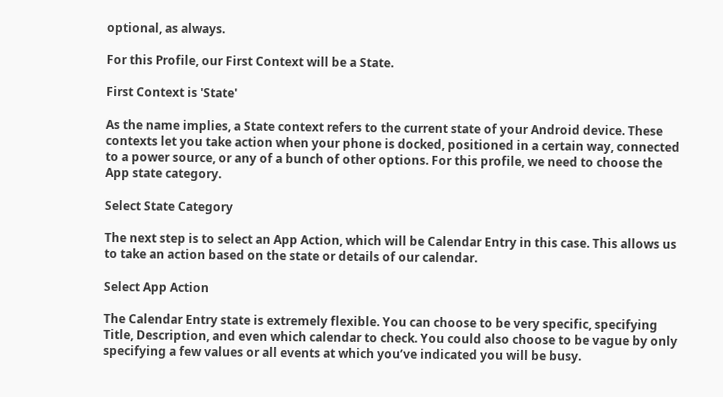optional, as always.

For this Profile, our First Context will be a State.

First Context is 'State'

As the name implies, a State context refers to the current state of your Android device. These contexts let you take action when your phone is docked, positioned in a certain way, connected to a power source, or any of a bunch of other options. For this profile, we need to choose the App state category.

Select State Category

The next step is to select an App Action, which will be Calendar Entry in this case. This allows us to take an action based on the state or details of our calendar.

Select App Action

The Calendar Entry state is extremely flexible. You can choose to be very specific, specifying Title, Description, and even which calendar to check. You could also choose to be vague by only specifying a few values or all events at which you’ve indicated you will be busy.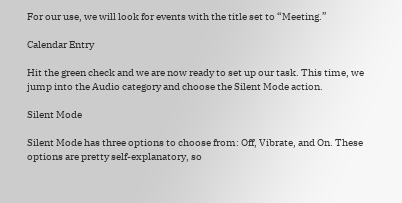For our use, we will look for events with the title set to “Meeting.”

Calendar Entry

Hit the green check and we are now ready to set up our task. This time, we jump into the Audio category and choose the Silent Mode action.

Silent Mode

Silent Mode has three options to choose from: Off, Vibrate, and On. These options are pretty self-explanatory, so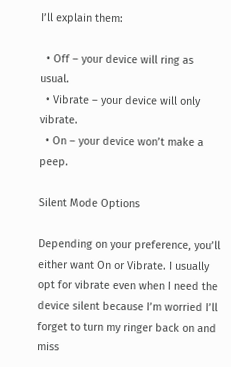I’ll explain them:

  • Off – your device will ring as usual.
  • Vibrate – your device will only vibrate.
  • On – your device won’t make a peep.

Silent Mode Options

Depending on your preference, you’ll either want On or Vibrate. I usually opt for vibrate even when I need the device silent because I’m worried I’ll forget to turn my ringer back on and miss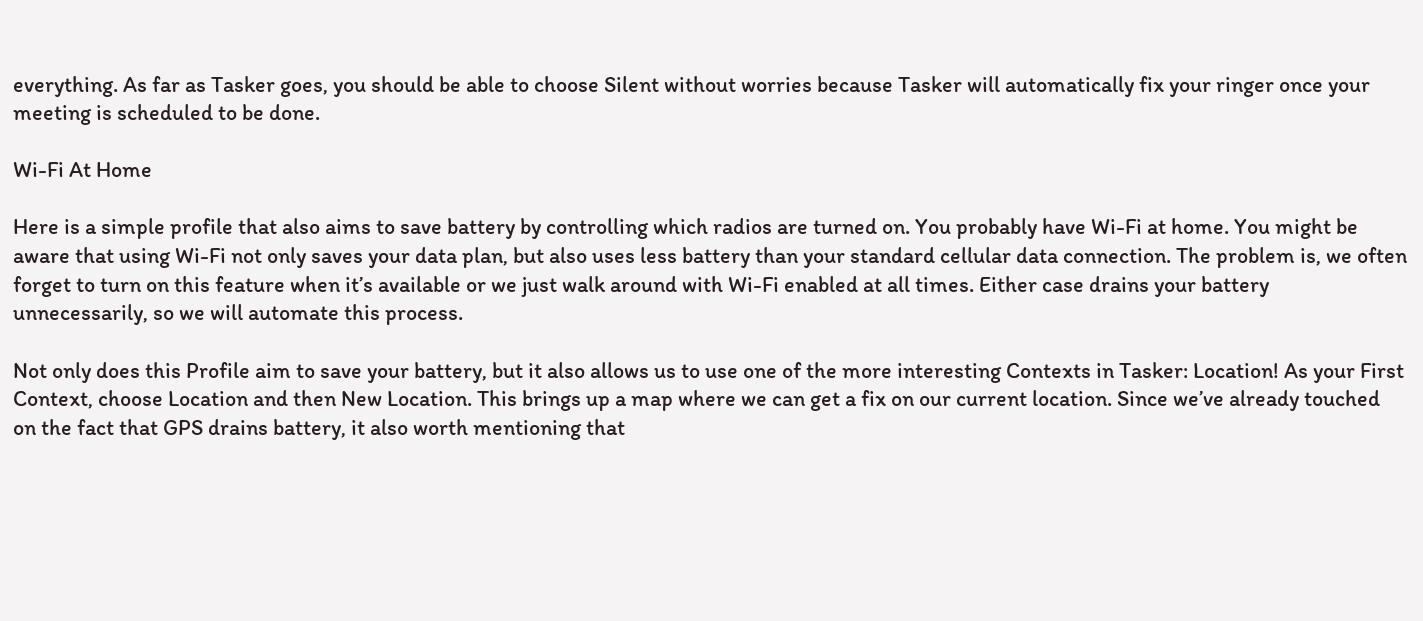everything. As far as Tasker goes, you should be able to choose Silent without worries because Tasker will automatically fix your ringer once your meeting is scheduled to be done.

Wi-Fi At Home

Here is a simple profile that also aims to save battery by controlling which radios are turned on. You probably have Wi-Fi at home. You might be aware that using Wi-Fi not only saves your data plan, but also uses less battery than your standard cellular data connection. The problem is, we often forget to turn on this feature when it’s available or we just walk around with Wi-Fi enabled at all times. Either case drains your battery unnecessarily, so we will automate this process.

Not only does this Profile aim to save your battery, but it also allows us to use one of the more interesting Contexts in Tasker: Location! As your First Context, choose Location and then New Location. This brings up a map where we can get a fix on our current location. Since we’ve already touched on the fact that GPS drains battery, it also worth mentioning that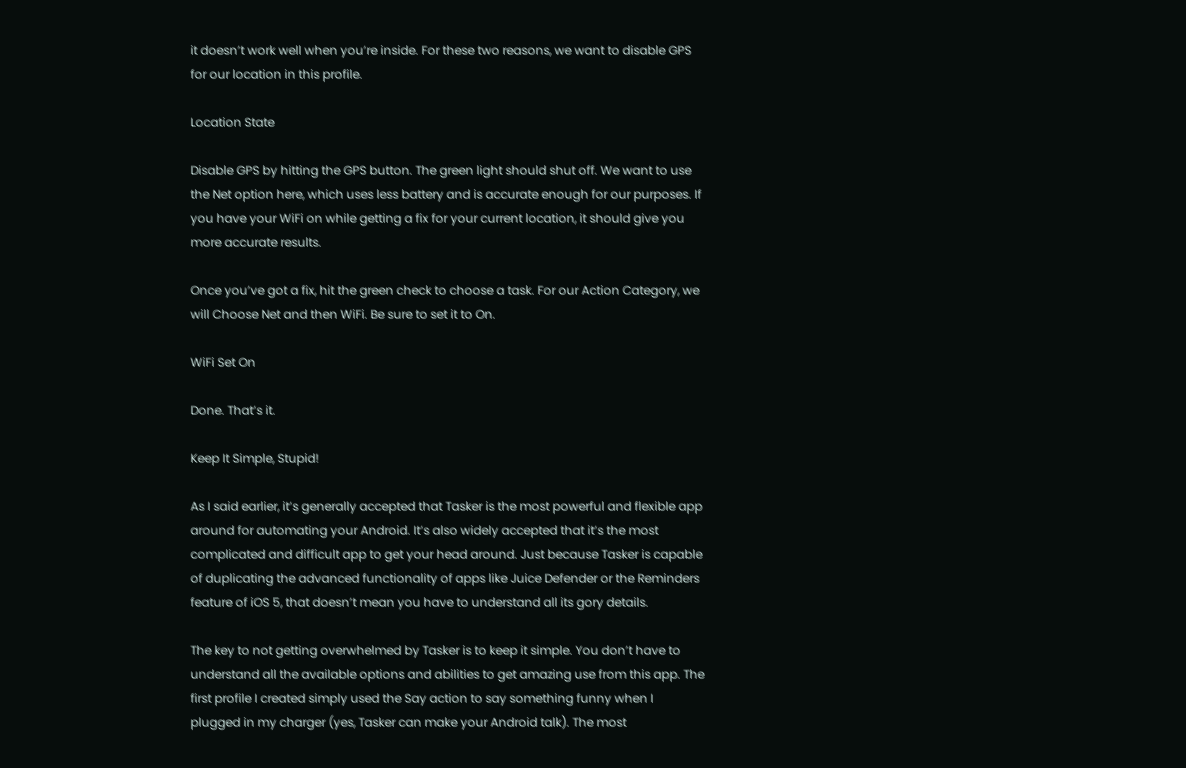it doesn’t work well when you’re inside. For these two reasons, we want to disable GPS for our location in this profile.

Location State

Disable GPS by hitting the GPS button. The green light should shut off. We want to use the Net option here, which uses less battery and is accurate enough for our purposes. If you have your WiFi on while getting a fix for your current location, it should give you more accurate results.

Once you’ve got a fix, hit the green check to choose a task. For our Action Category, we will Choose Net and then WiFi. Be sure to set it to On.

WiFi Set On

Done. That’s it.

Keep It Simple, Stupid!

As I said earlier, it’s generally accepted that Tasker is the most powerful and flexible app around for automating your Android. It’s also widely accepted that it’s the most complicated and difficult app to get your head around. Just because Tasker is capable of duplicating the advanced functionality of apps like Juice Defender or the Reminders feature of iOS 5, that doesn’t mean you have to understand all its gory details.

The key to not getting overwhelmed by Tasker is to keep it simple. You don’t have to understand all the available options and abilities to get amazing use from this app. The first profile I created simply used the Say action to say something funny when I plugged in my charger (yes, Tasker can make your Android talk). The most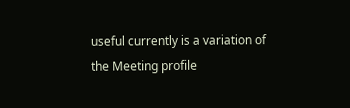useful currently is a variation of the Meeting profile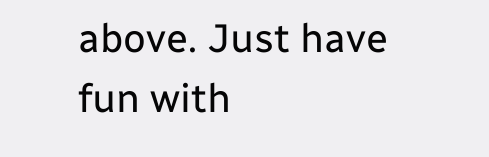above. Just have fun with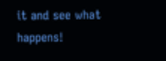it and see what happens!